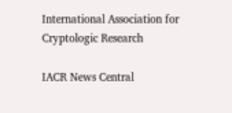International Association for Cryptologic Research

IACR News Central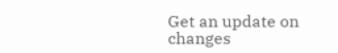Get an update on changes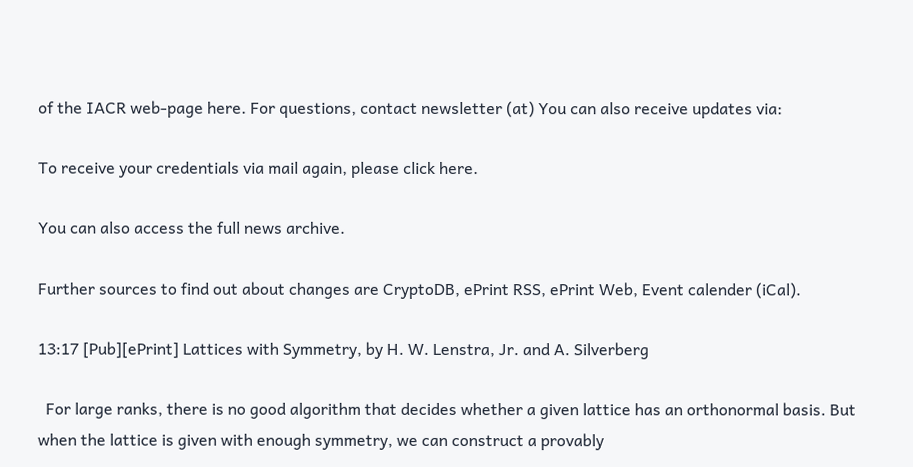of the IACR web-page here. For questions, contact newsletter (at) You can also receive updates via:

To receive your credentials via mail again, please click here.

You can also access the full news archive.

Further sources to find out about changes are CryptoDB, ePrint RSS, ePrint Web, Event calender (iCal).

13:17 [Pub][ePrint] Lattices with Symmetry, by H. W. Lenstra, Jr. and A. Silverberg

  For large ranks, there is no good algorithm that decides whether a given lattice has an orthonormal basis. But when the lattice is given with enough symmetry, we can construct a provably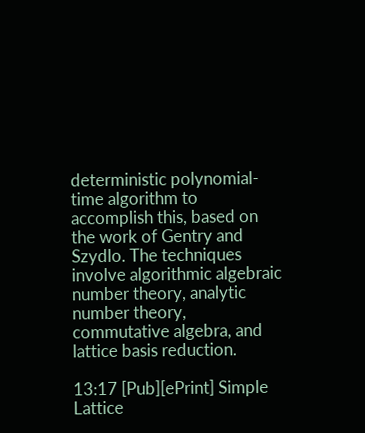deterministic polynomial-time algorithm to accomplish this, based on the work of Gentry and Szydlo. The techniques involve algorithmic algebraic number theory, analytic number theory, commutative algebra, and lattice basis reduction.

13:17 [Pub][ePrint] Simple Lattice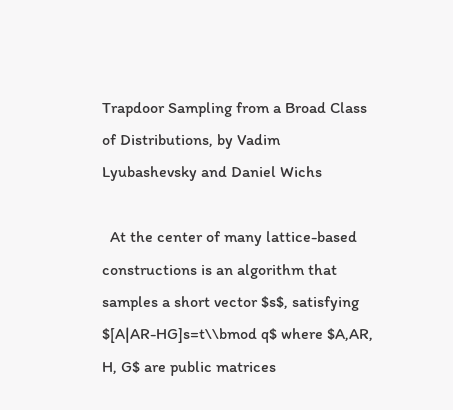Trapdoor Sampling from a Broad Class of Distributions, by Vadim Lyubashevsky and Daniel Wichs

  At the center of many lattice-based constructions is an algorithm that samples a short vector $s$, satisfying $[A|AR-HG]s=t\\bmod q$ where $A,AR, H, G$ are public matrices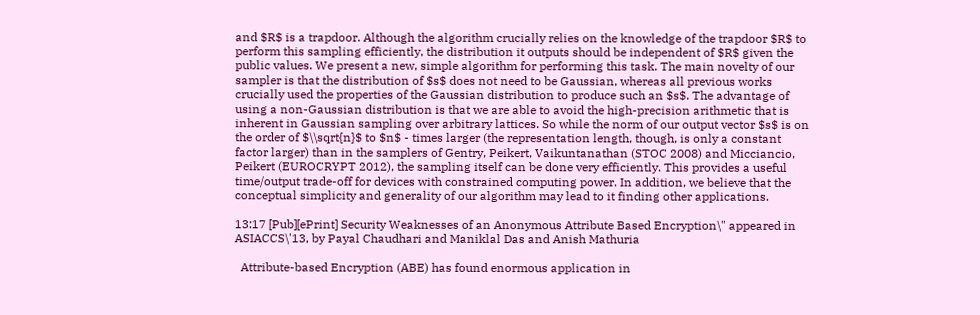and $R$ is a trapdoor. Although the algorithm crucially relies on the knowledge of the trapdoor $R$ to perform this sampling efficiently, the distribution it outputs should be independent of $R$ given the public values. We present a new, simple algorithm for performing this task. The main novelty of our sampler is that the distribution of $s$ does not need to be Gaussian, whereas all previous works crucially used the properties of the Gaussian distribution to produce such an $s$. The advantage of using a non-Gaussian distribution is that we are able to avoid the high-precision arithmetic that is inherent in Gaussian sampling over arbitrary lattices. So while the norm of our output vector $s$ is on the order of $\\sqrt{n}$ to $n$ - times larger (the representation length, though, is only a constant factor larger) than in the samplers of Gentry, Peikert, Vaikuntanathan (STOC 2008) and Micciancio, Peikert (EUROCRYPT 2012), the sampling itself can be done very efficiently. This provides a useful time/output trade-off for devices with constrained computing power. In addition, we believe that the conceptual simplicity and generality of our algorithm may lead to it finding other applications.

13:17 [Pub][ePrint] Security Weaknesses of an Anonymous Attribute Based Encryption\" appeared in ASIACCS\'13, by Payal Chaudhari and Maniklal Das and Anish Mathuria

  Attribute-based Encryption (ABE) has found enormous application in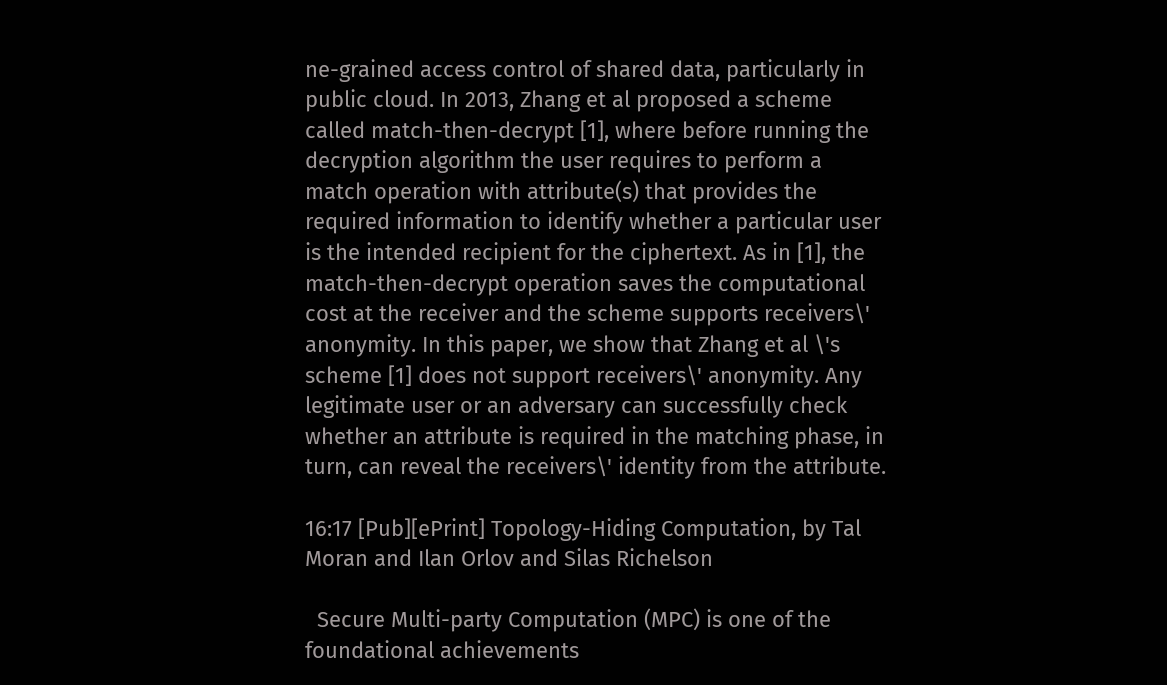ne-grained access control of shared data, particularly in public cloud. In 2013, Zhang et al proposed a scheme called match-then-decrypt [1], where before running the decryption algorithm the user requires to perform a match operation with attribute(s) that provides the required information to identify whether a particular user is the intended recipient for the ciphertext. As in [1], the match-then-decrypt operation saves the computational cost at the receiver and the scheme supports receivers\' anonymity. In this paper, we show that Zhang et al \'s scheme [1] does not support receivers\' anonymity. Any legitimate user or an adversary can successfully check whether an attribute is required in the matching phase, in turn, can reveal the receivers\' identity from the attribute.

16:17 [Pub][ePrint] Topology-Hiding Computation, by Tal Moran and Ilan Orlov and Silas Richelson

  Secure Multi-party Computation (MPC) is one of the foundational achievements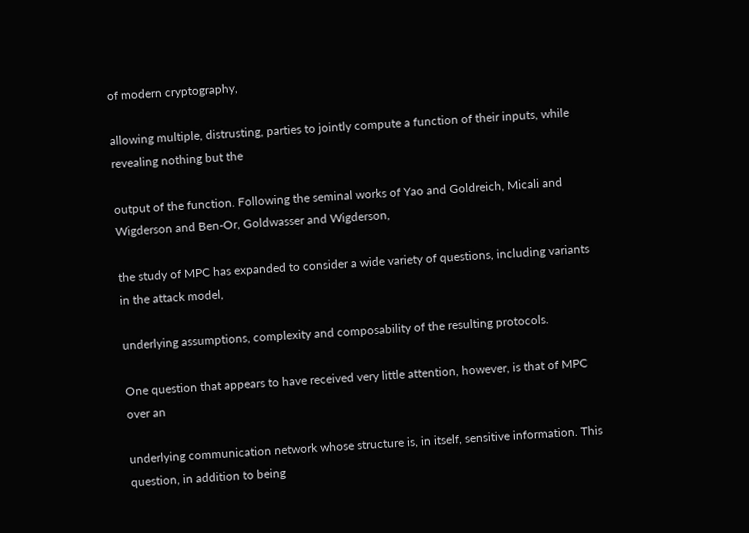of modern cryptography,

allowing multiple, distrusting, parties to jointly compute a function of their inputs, while revealing nothing but the

output of the function. Following the seminal works of Yao and Goldreich, Micali and Wigderson and Ben-Or, Goldwasser and Wigderson,

the study of MPC has expanded to consider a wide variety of questions, including variants in the attack model,

underlying assumptions, complexity and composability of the resulting protocols.

One question that appears to have received very little attention, however, is that of MPC over an

underlying communication network whose structure is, in itself, sensitive information. This question, in addition to being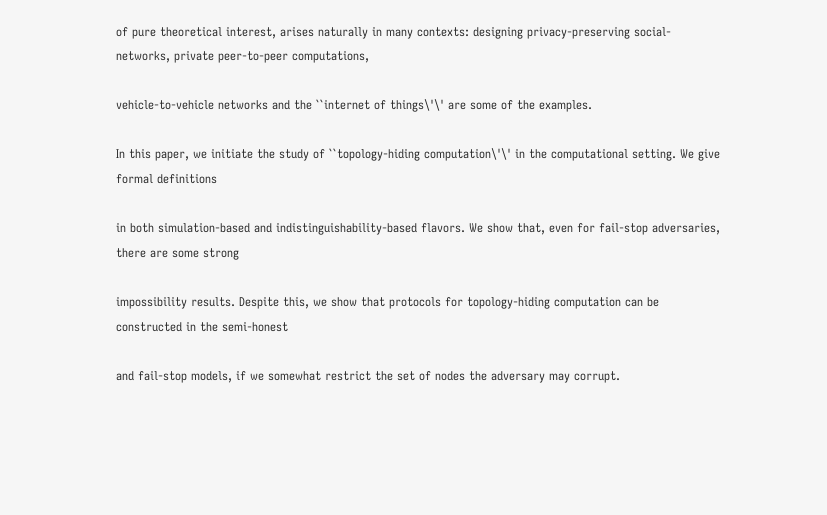of pure theoretical interest, arises naturally in many contexts: designing privacy-preserving social-networks, private peer-to-peer computations,

vehicle-to-vehicle networks and the ``internet of things\'\' are some of the examples.

In this paper, we initiate the study of ``topology-hiding computation\'\' in the computational setting. We give formal definitions

in both simulation-based and indistinguishability-based flavors. We show that, even for fail-stop adversaries, there are some strong

impossibility results. Despite this, we show that protocols for topology-hiding computation can be constructed in the semi-honest

and fail-stop models, if we somewhat restrict the set of nodes the adversary may corrupt.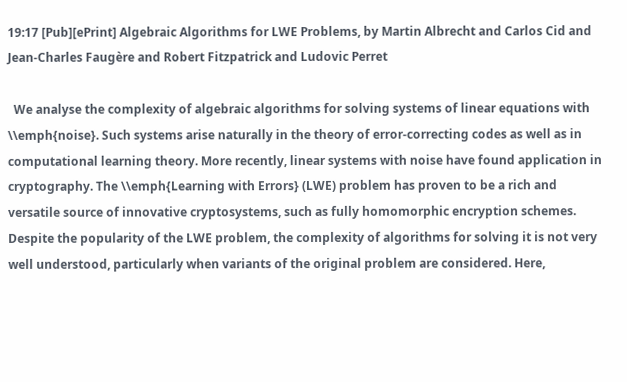19:17 [Pub][ePrint] Algebraic Algorithms for LWE Problems, by Martin Albrecht and Carlos Cid and Jean-Charles Faugère and Robert Fitzpatrick and Ludovic Perret

  We analyse the complexity of algebraic algorithms for solving systems of linear equations with \\emph{noise}. Such systems arise naturally in the theory of error-correcting codes as well as in computational learning theory. More recently, linear systems with noise have found application in cryptography. The \\emph{Learning with Errors} (LWE) problem has proven to be a rich and versatile source of innovative cryptosystems, such as fully homomorphic encryption schemes. Despite the popularity of the LWE problem, the complexity of algorithms for solving it is not very well understood, particularly when variants of the original problem are considered. Here,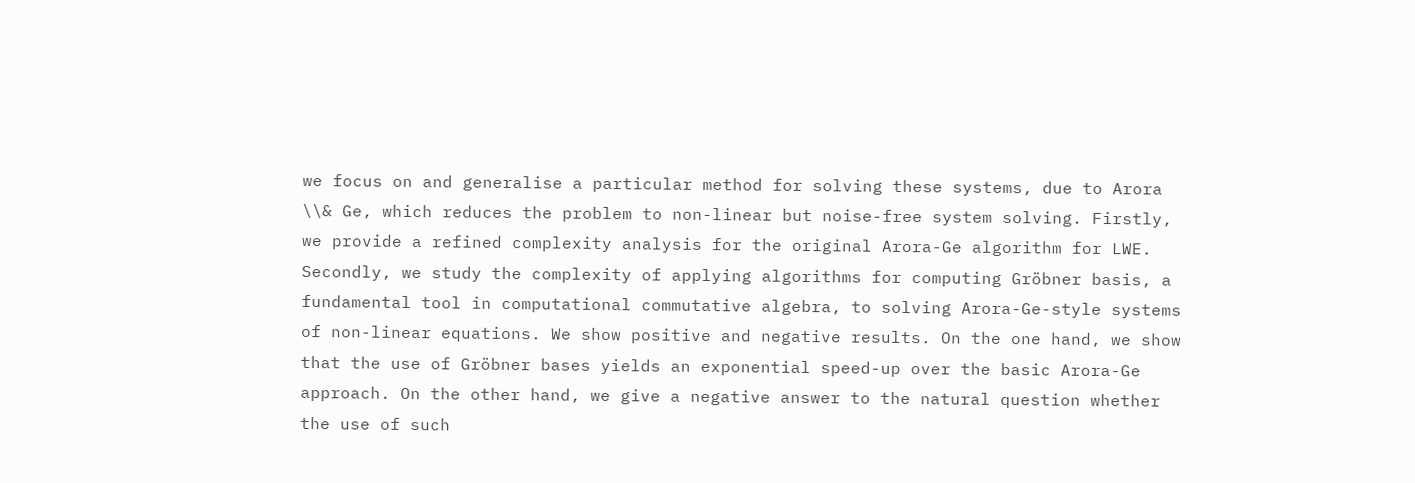we focus on and generalise a particular method for solving these systems, due to Arora \\& Ge, which reduces the problem to non-linear but noise-free system solving. Firstly, we provide a refined complexity analysis for the original Arora-Ge algorithm for LWE. Secondly, we study the complexity of applying algorithms for computing Gröbner basis, a fundamental tool in computational commutative algebra, to solving Arora-Ge-style systems of non-linear equations. We show positive and negative results. On the one hand, we show that the use of Gröbner bases yields an exponential speed-up over the basic Arora-Ge approach. On the other hand, we give a negative answer to the natural question whether the use of such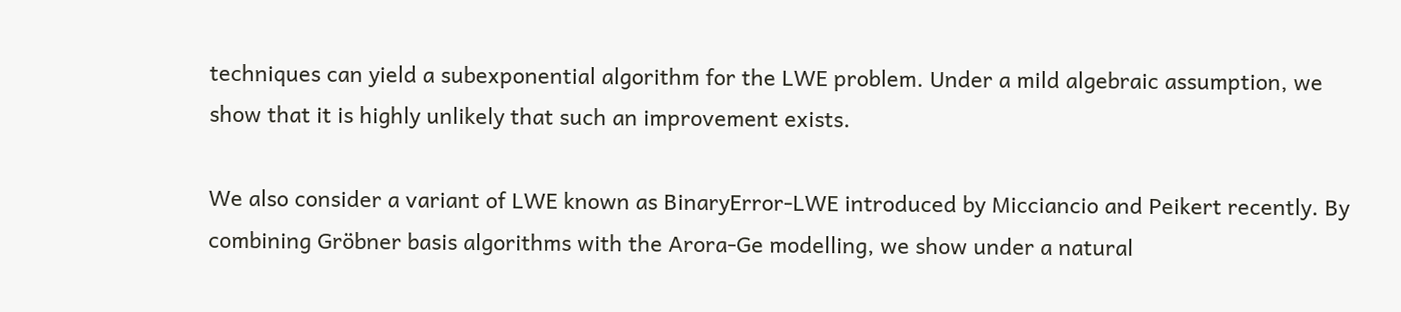techniques can yield a subexponential algorithm for the LWE problem. Under a mild algebraic assumption, we show that it is highly unlikely that such an improvement exists.

We also consider a variant of LWE known as BinaryError-LWE introduced by Micciancio and Peikert recently. By combining Gröbner basis algorithms with the Arora-Ge modelling, we show under a natural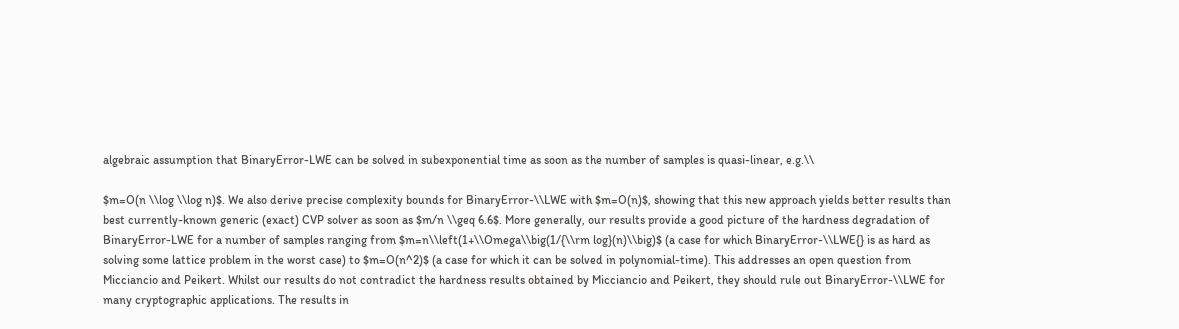algebraic assumption that BinaryError-LWE can be solved in subexponential time as soon as the number of samples is quasi-linear, e.g.\\

$m=O(n \\log \\log n)$. We also derive precise complexity bounds for BinaryError-\\LWE with $m=O(n)$, showing that this new approach yields better results than best currently-known generic (exact) CVP solver as soon as $m/n \\geq 6.6$. More generally, our results provide a good picture of the hardness degradation of BinaryError-LWE for a number of samples ranging from $m=n\\left(1+\\Omega\\big(1/{\\rm log}(n)\\big)$ (a case for which BinaryError-\\LWE{} is as hard as solving some lattice problem in the worst case) to $m=O(n^2)$ (a case for which it can be solved in polynomial-time). This addresses an open question from Micciancio and Peikert. Whilst our results do not contradict the hardness results obtained by Micciancio and Peikert, they should rule out BinaryError-\\LWE for many cryptographic applications. The results in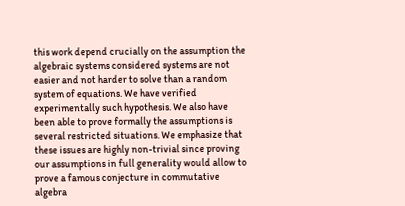this work depend crucially on the assumption the algebraic systems considered systems are not easier and not harder to solve than a random system of equations. We have verified experimentally such hypothesis. We also have been able to prove formally the assumptions is several restricted situations. We emphasize that these issues are highly non-trivial since proving our assumptions in full generality would allow to prove a famous conjecture in commutative algebra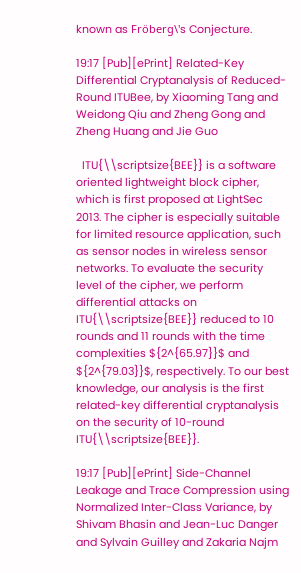known as Fröberg\'s Conjecture.

19:17 [Pub][ePrint] Related-Key Differential Cryptanalysis of Reduced-Round ITUBee, by Xiaoming Tang and Weidong Qiu and Zheng Gong and Zheng Huang and Jie Guo

  ITU{\\scriptsize{BEE}} is a software oriented lightweight block cipher, which is first proposed at LightSec 2013. The cipher is especially suitable for limited resource application, such as sensor nodes in wireless sensor networks. To evaluate the security level of the cipher, we perform differential attacks on ITU{\\scriptsize{BEE}} reduced to 10 rounds and 11 rounds with the time complexities ${2^{65.97}}$ and ${2^{79.03}}$, respectively. To our best knowledge, our analysis is the first related-key differential cryptanalysis on the security of 10-round ITU{\\scriptsize{BEE}}.

19:17 [Pub][ePrint] Side-Channel Leakage and Trace Compression using Normalized Inter-Class Variance, by Shivam Bhasin and Jean-Luc Danger and Sylvain Guilley and Zakaria Najm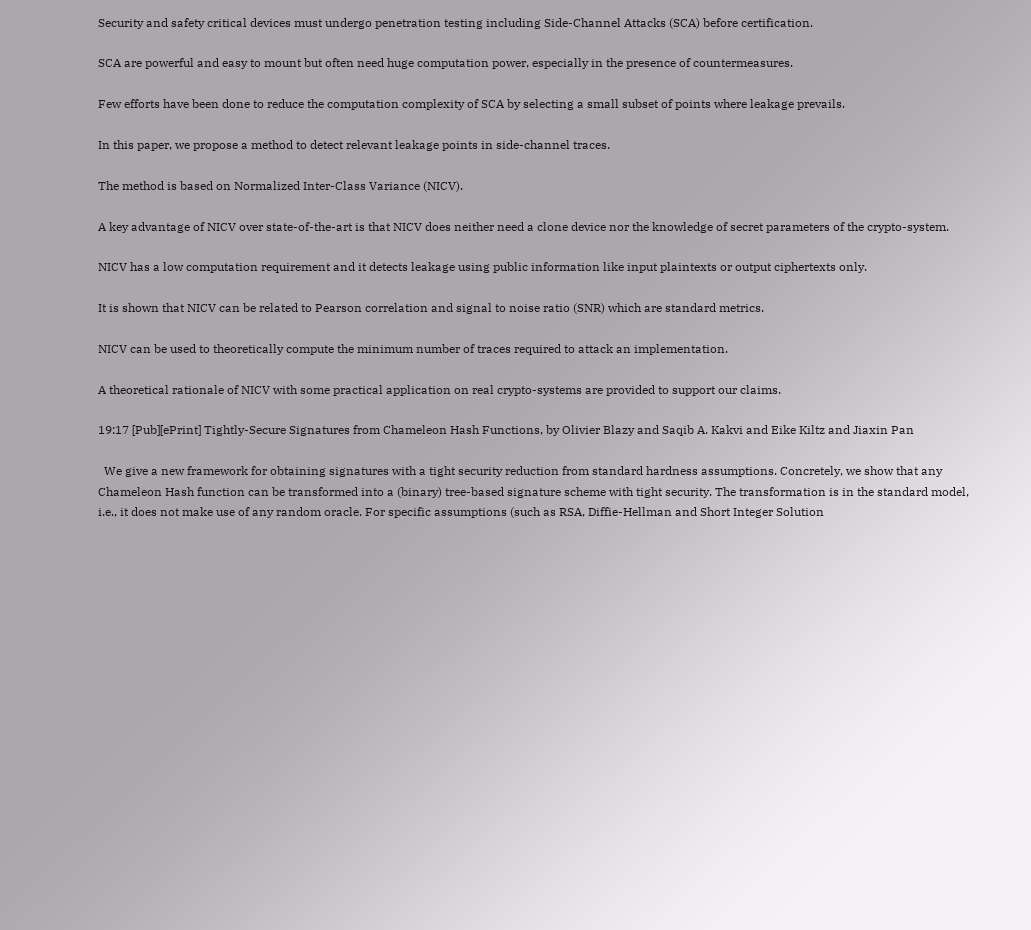Security and safety critical devices must undergo penetration testing including Side-Channel Attacks (SCA) before certification.

SCA are powerful and easy to mount but often need huge computation power, especially in the presence of countermeasures.

Few efforts have been done to reduce the computation complexity of SCA by selecting a small subset of points where leakage prevails.

In this paper, we propose a method to detect relevant leakage points in side-channel traces.

The method is based on Normalized Inter-Class Variance (NICV).

A key advantage of NICV over state-of-the-art is that NICV does neither need a clone device nor the knowledge of secret parameters of the crypto-system.

NICV has a low computation requirement and it detects leakage using public information like input plaintexts or output ciphertexts only.

It is shown that NICV can be related to Pearson correlation and signal to noise ratio (SNR) which are standard metrics.

NICV can be used to theoretically compute the minimum number of traces required to attack an implementation.

A theoretical rationale of NICV with some practical application on real crypto-systems are provided to support our claims.

19:17 [Pub][ePrint] Tightly-Secure Signatures from Chameleon Hash Functions, by Olivier Blazy and Saqib A. Kakvi and Eike Kiltz and Jiaxin Pan

  We give a new framework for obtaining signatures with a tight security reduction from standard hardness assumptions. Concretely, we show that any Chameleon Hash function can be transformed into a (binary) tree-based signature scheme with tight security. The transformation is in the standard model, i.e., it does not make use of any random oracle. For specific assumptions (such as RSA, Diffie-Hellman and Short Integer Solution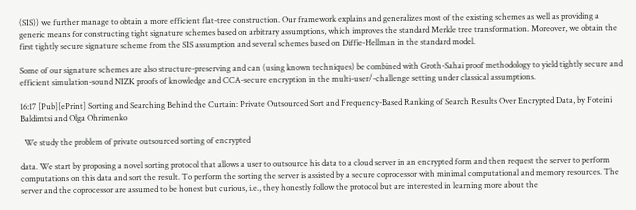(SIS)) we further manage to obtain a more efficient flat-tree construction. Our framework explains and generalizes most of the existing schemes as well as providing a generic means for constructing tight signature schemes based on arbitrary assumptions, which improves the standard Merkle tree transformation. Moreover, we obtain the first tightly secure signature scheme from the SIS assumption and several schemes based on Diffie-Hellman in the standard model.

Some of our signature schemes are also structure-preserving and can (using known techniques) be combined with Groth-Sahai proof methodology to yield tightly secure and efficient simulation-sound NIZK proofs of knowledge and CCA-secure encryption in the multi-user/-challenge setting under classical assumptions.

16:17 [Pub][ePrint] Sorting and Searching Behind the Curtain: Private Outsourced Sort and Frequency-Based Ranking of Search Results Over Encrypted Data, by Foteini Baldimtsi and Olga Ohrimenko

  We study the problem of private outsourced sorting of encrypted

data. We start by proposing a novel sorting protocol that allows a user to outsource his data to a cloud server in an encrypted form and then request the server to perform computations on this data and sort the result. To perform the sorting the server is assisted by a secure coprocessor with minimal computational and memory resources. The server and the coprocessor are assumed to be honest but curious, i.e., they honestly follow the protocol but are interested in learning more about the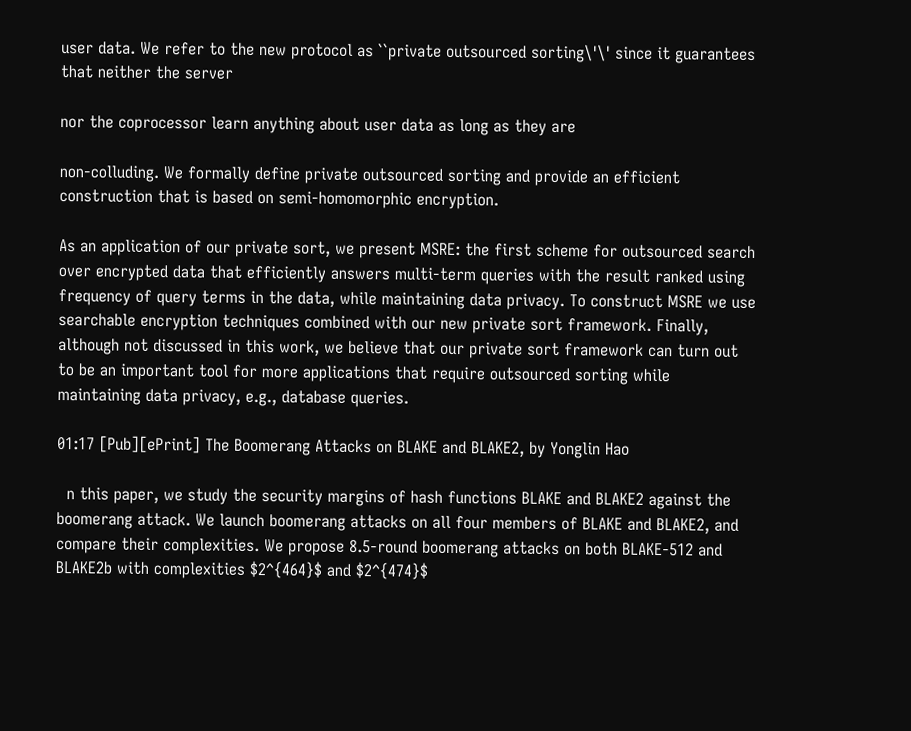user data. We refer to the new protocol as ``private outsourced sorting\'\' since it guarantees that neither the server

nor the coprocessor learn anything about user data as long as they are

non-colluding. We formally define private outsourced sorting and provide an efficient construction that is based on semi-homomorphic encryption.

As an application of our private sort, we present MSRE: the first scheme for outsourced search over encrypted data that efficiently answers multi-term queries with the result ranked using frequency of query terms in the data, while maintaining data privacy. To construct MSRE we use searchable encryption techniques combined with our new private sort framework. Finally, although not discussed in this work, we believe that our private sort framework can turn out to be an important tool for more applications that require outsourced sorting while maintaining data privacy, e.g., database queries.

01:17 [Pub][ePrint] The Boomerang Attacks on BLAKE and BLAKE2, by Yonglin Hao

  n this paper, we study the security margins of hash functions BLAKE and BLAKE2 against the boomerang attack. We launch boomerang attacks on all four members of BLAKE and BLAKE2, and compare their complexities. We propose 8.5-round boomerang attacks on both BLAKE-512 and BLAKE2b with complexities $2^{464}$ and $2^{474}$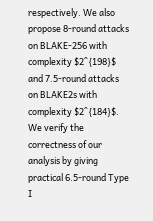respectively. We also propose 8-round attacks on BLAKE-256 with complexity $2^{198}$ and 7.5-round attacks on BLAKE2s with complexity $2^{184}$. We verify the correctness of our analysis by giving practical 6.5-round Type I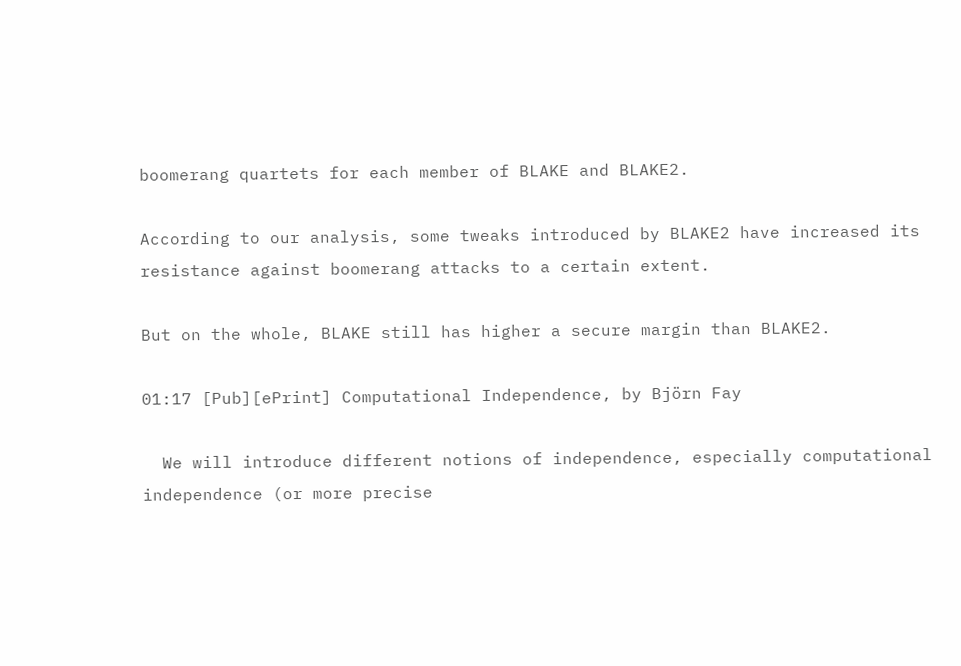boomerang quartets for each member of BLAKE and BLAKE2.

According to our analysis, some tweaks introduced by BLAKE2 have increased its resistance against boomerang attacks to a certain extent.

But on the whole, BLAKE still has higher a secure margin than BLAKE2.

01:17 [Pub][ePrint] Computational Independence, by Björn Fay

  We will introduce different notions of independence, especially computational independence (or more precise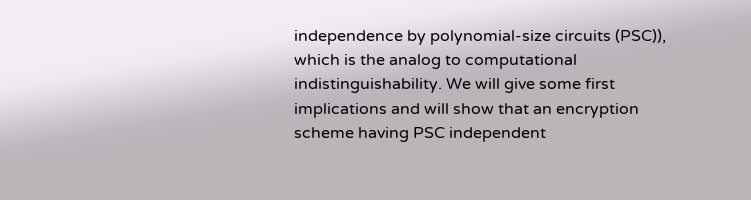independence by polynomial-size circuits (PSC)), which is the analog to computational indistinguishability. We will give some first implications and will show that an encryption scheme having PSC independent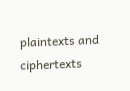plaintexts and ciphertexts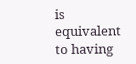is equivalent to having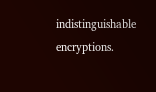indistinguishable encryptions.